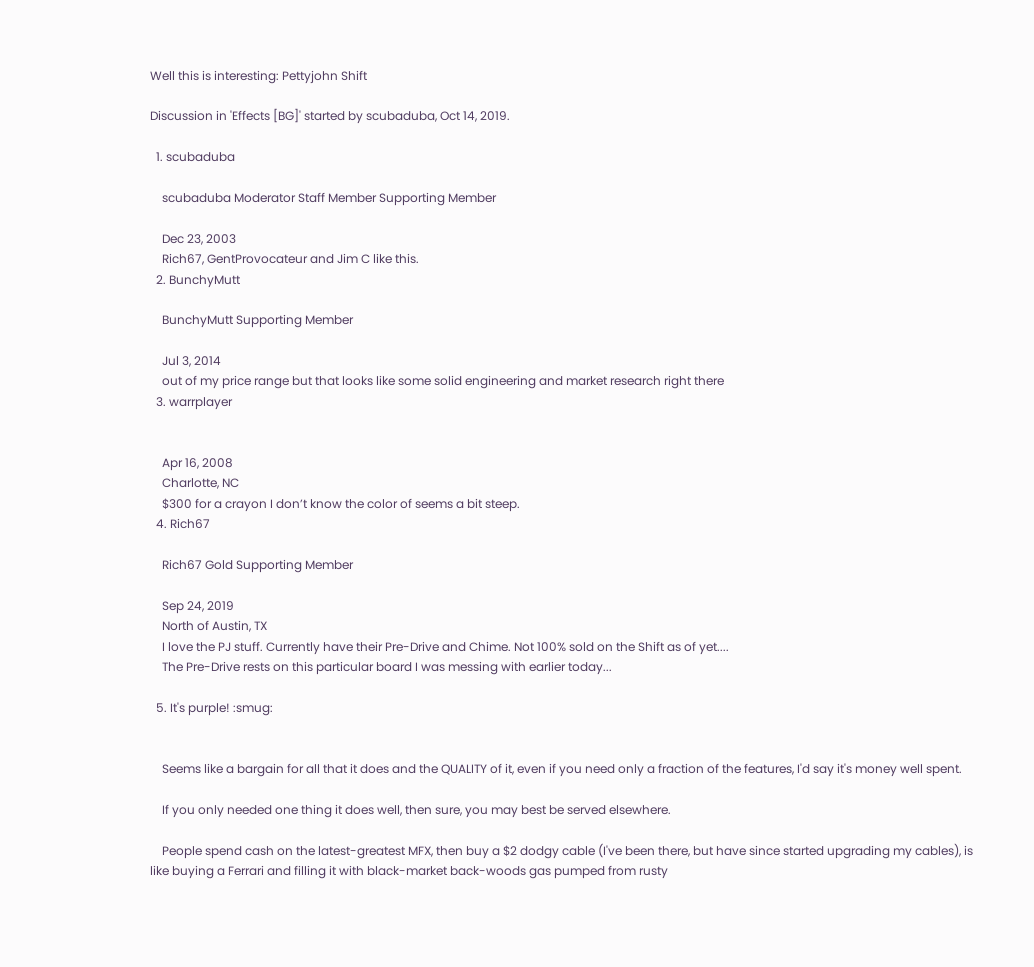Well this is interesting: Pettyjohn Shift

Discussion in 'Effects [BG]' started by scubaduba, Oct 14, 2019.

  1. scubaduba

    scubaduba Moderator Staff Member Supporting Member

    Dec 23, 2003
    Rich67, GentProvocateur and Jim C like this.
  2. BunchyMutt

    BunchyMutt Supporting Member

    Jul 3, 2014
    out of my price range but that looks like some solid engineering and market research right there
  3. warrplayer


    Apr 16, 2008
    Charlotte, NC
    $300 for a crayon I don’t know the color of seems a bit steep.
  4. Rich67

    Rich67 Gold Supporting Member

    Sep 24, 2019
    North of Austin, TX
    I love the PJ stuff. Currently have their Pre-Drive and Chime. Not 100% sold on the Shift as of yet....
    The Pre-Drive rests on this particular board I was messing with earlier today...

  5. It's purple! :smug:


    Seems like a bargain for all that it does and the QUALITY of it, even if you need only a fraction of the features, I'd say it's money well spent.

    If you only needed one thing it does well, then sure, you may best be served elsewhere.

    People spend cash on the latest-greatest MFX, then buy a $2 dodgy cable (I've been there, but have since started upgrading my cables), is like buying a Ferrari and filling it with black-market back-woods gas pumped from rusty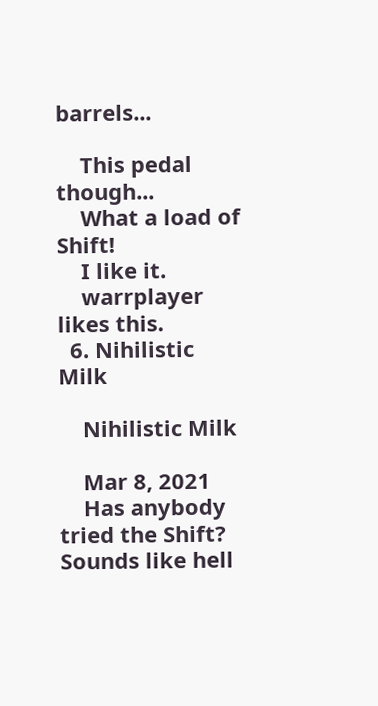barrels...

    This pedal though...
    What a load of Shift!
    I like it.
    warrplayer likes this.
  6. Nihilistic Milk

    Nihilistic Milk

    Mar 8, 2021
    Has anybody tried the Shift? Sounds like hell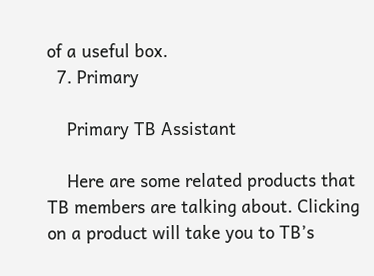of a useful box.
  7. Primary

    Primary TB Assistant

    Here are some related products that TB members are talking about. Clicking on a product will take you to TB’s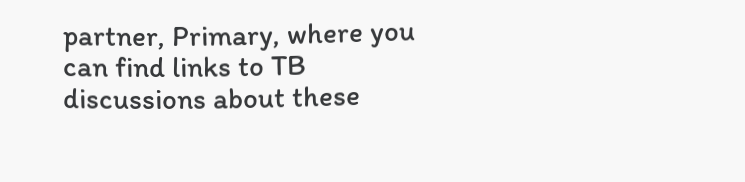partner, Primary, where you can find links to TB discussions about these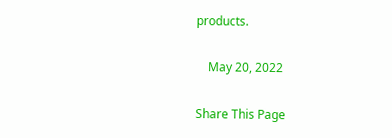products.

    May 20, 2022

Share This Page